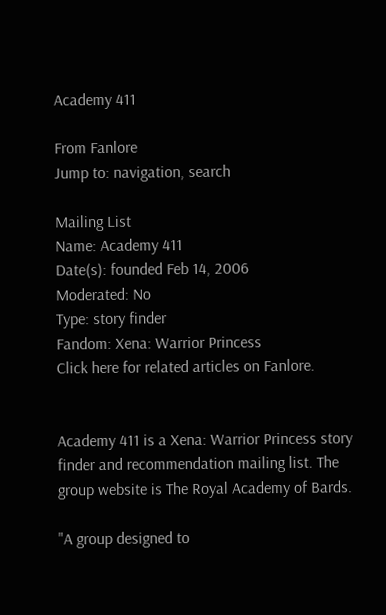Academy 411

From Fanlore
Jump to: navigation, search

Mailing List
Name: Academy 411
Date(s): founded Feb 14, 2006
Moderated: No
Type: story finder
Fandom: Xena: Warrior Princess
Click here for related articles on Fanlore.


Academy 411 is a Xena: Warrior Princess story finder and recommendation mailing list. The group website is The Royal Academy of Bards.

"A group designed to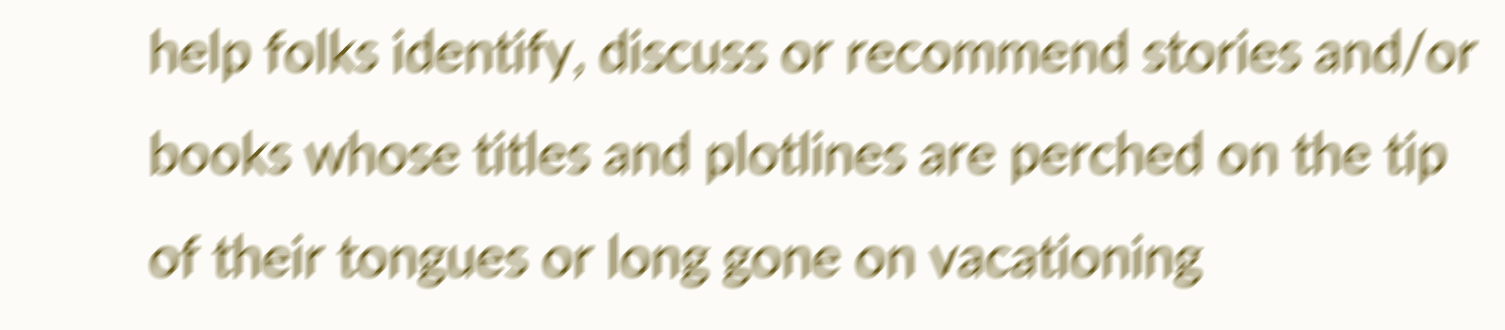help folks identify, discuss or recommend stories and/or books whose titles and plotlines are perched on the tip of their tongues or long gone on vacationing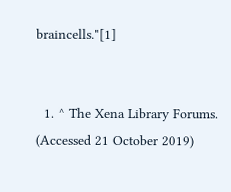braincells."[1]


  1. ^ The Xena Library Forums. (Accessed 21 October 2019)